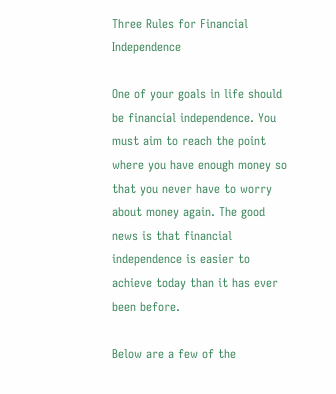Three Rules for Financial Independence

One of your goals in life should be financial independence. You must aim to reach the point where you have enough money so that you never have to worry about money again. The good news is that financial independence is easier to achieve today than it has ever been before.

Below are a few of the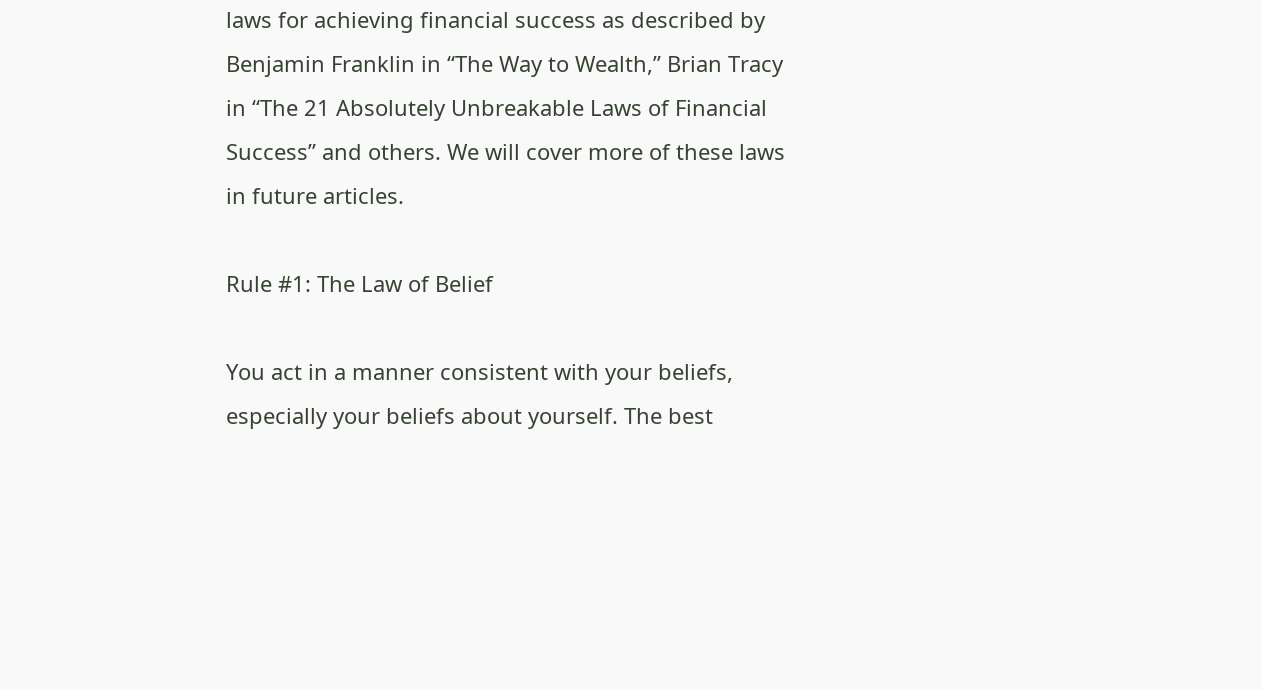laws for achieving financial success as described by Benjamin Franklin in “The Way to Wealth,” Brian Tracy in “The 21 Absolutely Unbreakable Laws of Financial Success” and others. We will cover more of these laws in future articles.

Rule #1: The Law of Belief

You act in a manner consistent with your beliefs, especially your beliefs about yourself. The best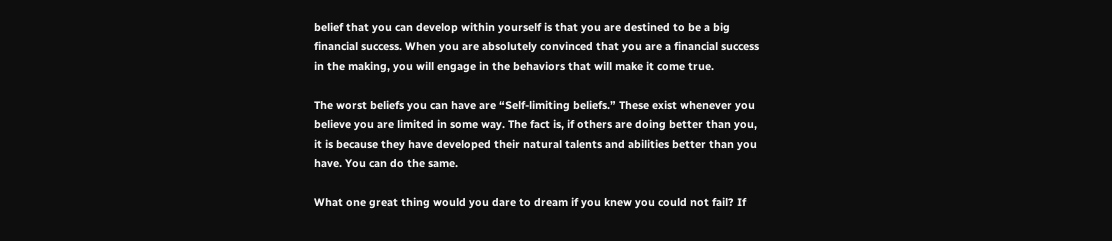belief that you can develop within yourself is that you are destined to be a big financial success. When you are absolutely convinced that you are a financial success in the making, you will engage in the behaviors that will make it come true.

The worst beliefs you can have are “Self-limiting beliefs.” These exist whenever you believe you are limited in some way. The fact is, if others are doing better than you, it is because they have developed their natural talents and abilities better than you have. You can do the same.

What one great thing would you dare to dream if you knew you could not fail? If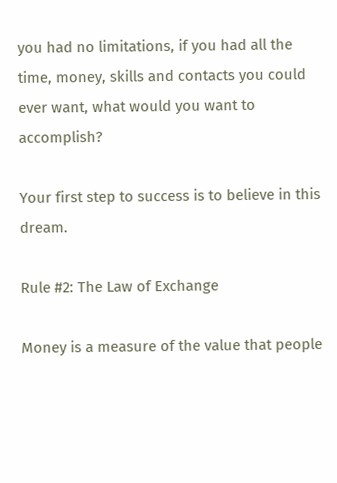you had no limitations, if you had all the time, money, skills and contacts you could ever want, what would you want to accomplish?

Your first step to success is to believe in this dream.

Rule #2: The Law of Exchange

Money is a measure of the value that people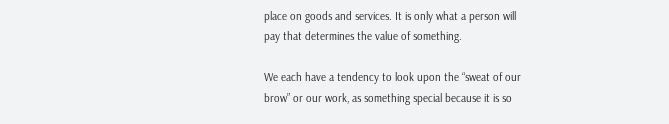place on goods and services. It is only what a person will pay that determines the value of something.

We each have a tendency to look upon the “sweat of our brow” or our work, as something special because it is so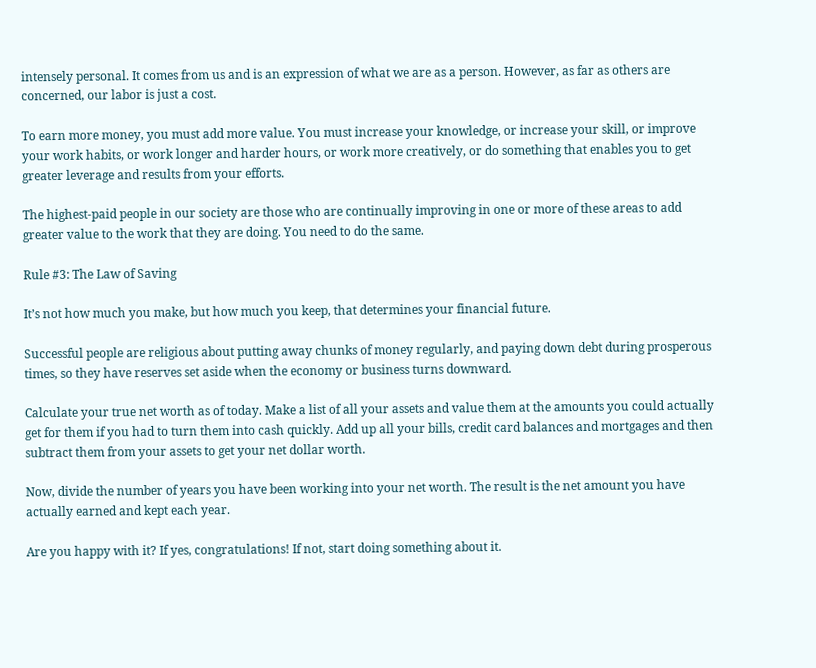intensely personal. It comes from us and is an expression of what we are as a person. However, as far as others are concerned, our labor is just a cost.

To earn more money, you must add more value. You must increase your knowledge, or increase your skill, or improve your work habits, or work longer and harder hours, or work more creatively, or do something that enables you to get greater leverage and results from your efforts.

The highest-paid people in our society are those who are continually improving in one or more of these areas to add greater value to the work that they are doing. You need to do the same.

Rule #3: The Law of Saving

It’s not how much you make, but how much you keep, that determines your financial future.

Successful people are religious about putting away chunks of money regularly, and paying down debt during prosperous times, so they have reserves set aside when the economy or business turns downward.

Calculate your true net worth as of today. Make a list of all your assets and value them at the amounts you could actually get for them if you had to turn them into cash quickly. Add up all your bills, credit card balances and mortgages and then subtract them from your assets to get your net dollar worth.

Now, divide the number of years you have been working into your net worth. The result is the net amount you have actually earned and kept each year.

Are you happy with it? If yes, congratulations! If not, start doing something about it.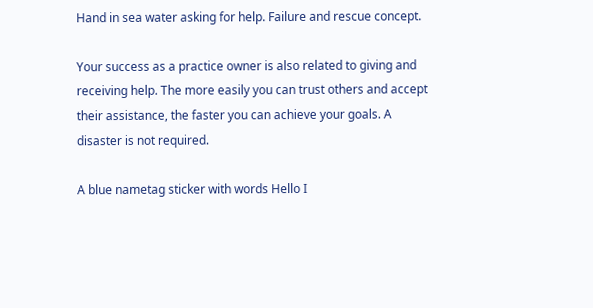Hand in sea water asking for help. Failure and rescue concept.

Your success as a practice owner is also related to giving and receiving help. The more easily you can trust others and accept their assistance, the faster you can achieve your goals. A disaster is not required.

A blue nametag sticker with words Hello I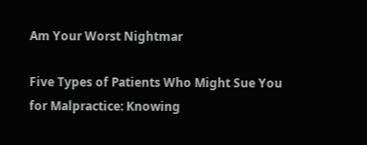Am Your Worst Nightmar

Five Types of Patients Who Might Sue You for Malpractice: Knowing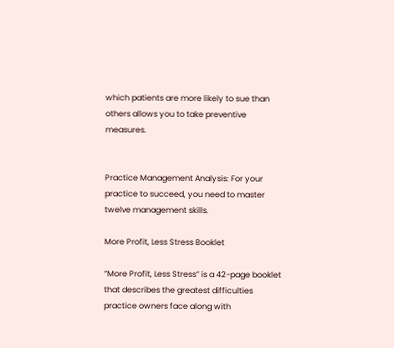which patients are more likely to sue than others allows you to take preventive measures.


Practice Management Analysis: For your practice to succeed, you need to master twelve management skills.

More Profit, Less Stress Booklet

“More Profit, Less Stress” is a 42-page booklet that describes the greatest difficulties practice owners face along with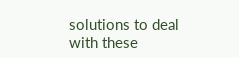solutions to deal with these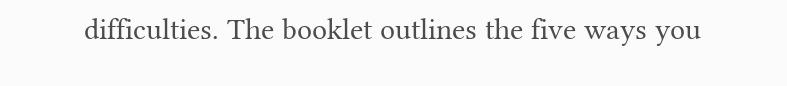difficulties. The booklet outlines the five ways you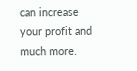can increase your profit and much more.